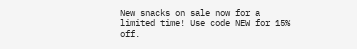New snacks on sale now for a limited time! Use code NEW for 15% off.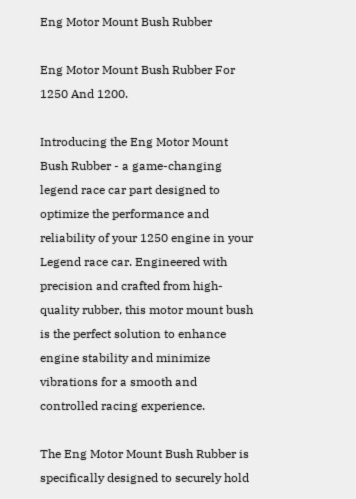Eng Motor Mount Bush Rubber

Eng Motor Mount Bush Rubber For 1250 And 1200.

Introducing the Eng Motor Mount Bush Rubber - a game-changing legend race car part designed to optimize the performance and reliability of your 1250 engine in your Legend race car. Engineered with precision and crafted from high-quality rubber, this motor mount bush is the perfect solution to enhance engine stability and minimize vibrations for a smooth and controlled racing experience.

The Eng Motor Mount Bush Rubber is specifically designed to securely hold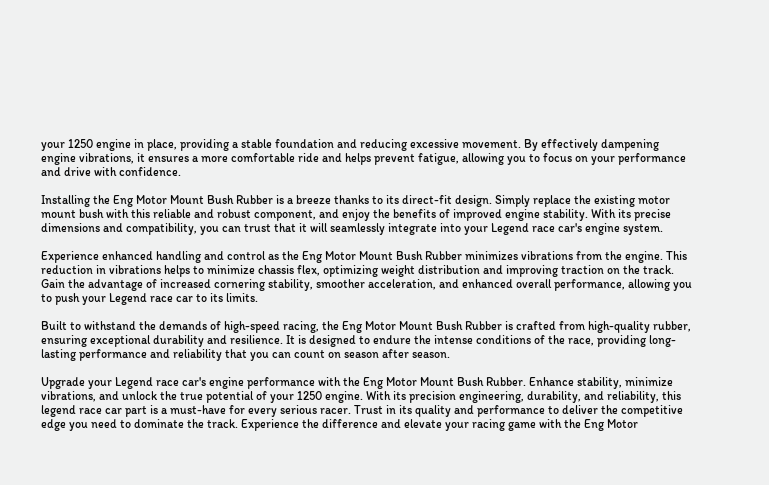your 1250 engine in place, providing a stable foundation and reducing excessive movement. By effectively dampening engine vibrations, it ensures a more comfortable ride and helps prevent fatigue, allowing you to focus on your performance and drive with confidence.

Installing the Eng Motor Mount Bush Rubber is a breeze thanks to its direct-fit design. Simply replace the existing motor mount bush with this reliable and robust component, and enjoy the benefits of improved engine stability. With its precise dimensions and compatibility, you can trust that it will seamlessly integrate into your Legend race car's engine system.

Experience enhanced handling and control as the Eng Motor Mount Bush Rubber minimizes vibrations from the engine. This reduction in vibrations helps to minimize chassis flex, optimizing weight distribution and improving traction on the track. Gain the advantage of increased cornering stability, smoother acceleration, and enhanced overall performance, allowing you to push your Legend race car to its limits.

Built to withstand the demands of high-speed racing, the Eng Motor Mount Bush Rubber is crafted from high-quality rubber, ensuring exceptional durability and resilience. It is designed to endure the intense conditions of the race, providing long-lasting performance and reliability that you can count on season after season.

Upgrade your Legend race car's engine performance with the Eng Motor Mount Bush Rubber. Enhance stability, minimize vibrations, and unlock the true potential of your 1250 engine. With its precision engineering, durability, and reliability, this legend race car part is a must-have for every serious racer. Trust in its quality and performance to deliver the competitive edge you need to dominate the track. Experience the difference and elevate your racing game with the Eng Motor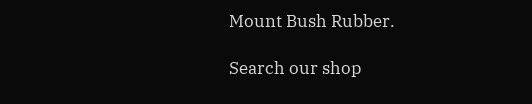Mount Bush Rubber.

Search our shop